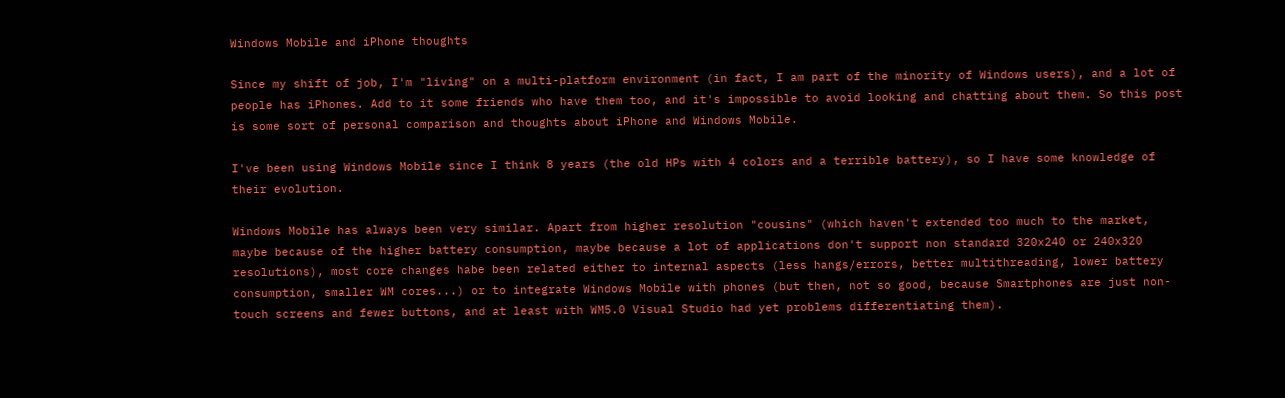Windows Mobile and iPhone thoughts

Since my shift of job, I'm "living" on a multi-platform environment (in fact, I am part of the minority of Windows users), and a lot of people has iPhones. Add to it some friends who have them too, and it's impossible to avoid looking and chatting about them. So this post is some sort of personal comparison and thoughts about iPhone and Windows Mobile.

I've been using Windows Mobile since I think 8 years (the old HPs with 4 colors and a terrible battery), so I have some knowledge of their evolution.

Windows Mobile has always been very similar. Apart from higher resolution "cousins" (which haven't extended too much to the market, maybe because of the higher battery consumption, maybe because a lot of applications don't support non standard 320x240 or 240x320 resolutions), most core changes habe been related either to internal aspects (less hangs/errors, better multithreading, lower battery consumption, smaller WM cores...) or to integrate Windows Mobile with phones (but then, not so good, because Smartphones are just non-touch screens and fewer buttons, and at least with WM5.0 Visual Studio had yet problems differentiating them).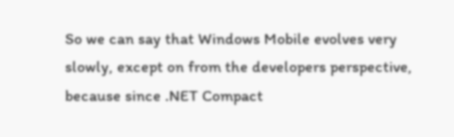So we can say that Windows Mobile evolves very slowly, except on from the developers perspective, because since .NET Compact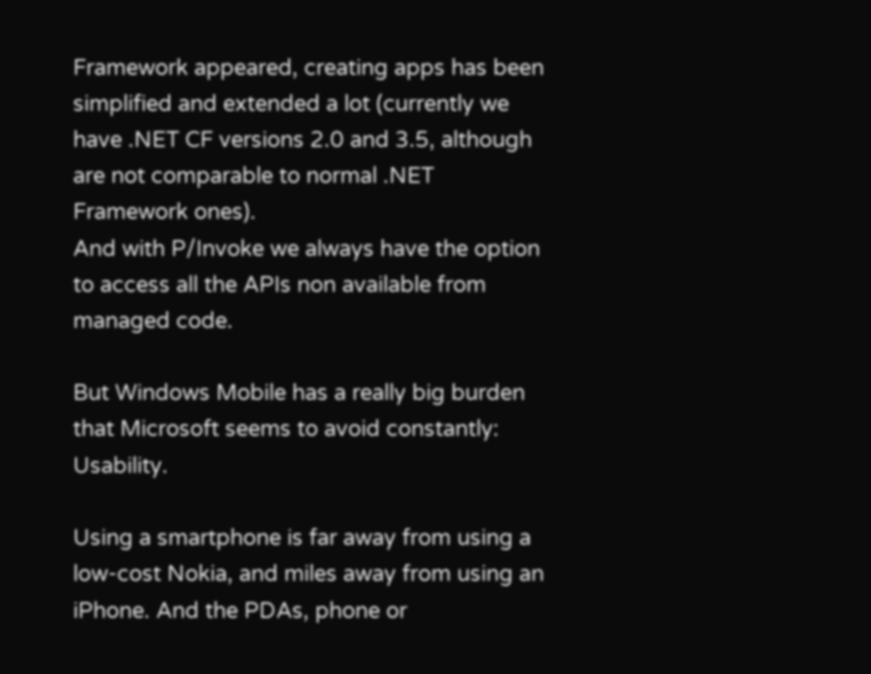Framework appeared, creating apps has been simplified and extended a lot (currently we have .NET CF versions 2.0 and 3.5, although are not comparable to normal .NET Framework ones).
And with P/Invoke we always have the option to access all the APIs non available from managed code.

But Windows Mobile has a really big burden that Microsoft seems to avoid constantly: Usability.

Using a smartphone is far away from using a low-cost Nokia, and miles away from using an iPhone. And the PDAs, phone or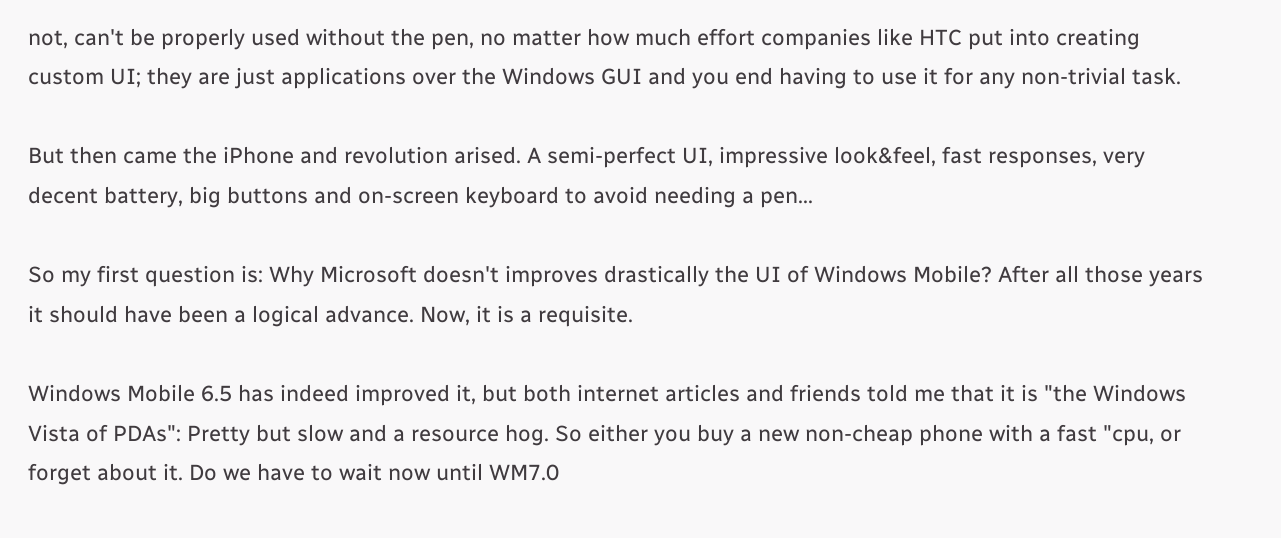not, can't be properly used without the pen, no matter how much effort companies like HTC put into creating custom UI; they are just applications over the Windows GUI and you end having to use it for any non-trivial task.

But then came the iPhone and revolution arised. A semi-perfect UI, impressive look&feel, fast responses, very decent battery, big buttons and on-screen keyboard to avoid needing a pen...

So my first question is: Why Microsoft doesn't improves drastically the UI of Windows Mobile? After all those years it should have been a logical advance. Now, it is a requisite.

Windows Mobile 6.5 has indeed improved it, but both internet articles and friends told me that it is "the Windows Vista of PDAs": Pretty but slow and a resource hog. So either you buy a new non-cheap phone with a fast "cpu, or forget about it. Do we have to wait now until WM7.0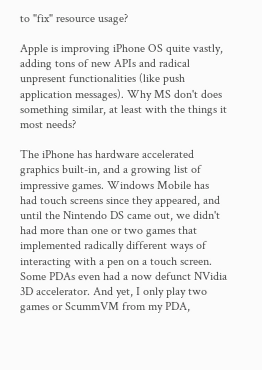to "fix" resource usage?

Apple is improving iPhone OS quite vastly, adding tons of new APIs and radical unpresent functionalities (like push application messages). Why MS don't does something similar, at least with the things it most needs?

The iPhone has hardware accelerated graphics built-in, and a growing list of impressive games. Windows Mobile has had touch screens since they appeared, and until the Nintendo DS came out, we didn't had more than one or two games that implemented radically different ways of interacting with a pen on a touch screen.
Some PDAs even had a now defunct NVidia 3D accelerator. And yet, I only play two games or ScummVM from my PDA,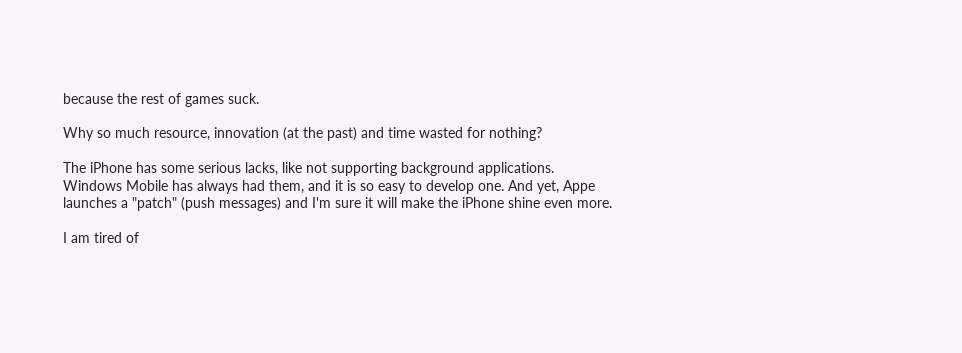because the rest of games suck.

Why so much resource, innovation (at the past) and time wasted for nothing?

The iPhone has some serious lacks, like not supporting background applications. Windows Mobile has always had them, and it is so easy to develop one. And yet, Appe launches a "patch" (push messages) and I'm sure it will make the iPhone shine even more.

I am tired of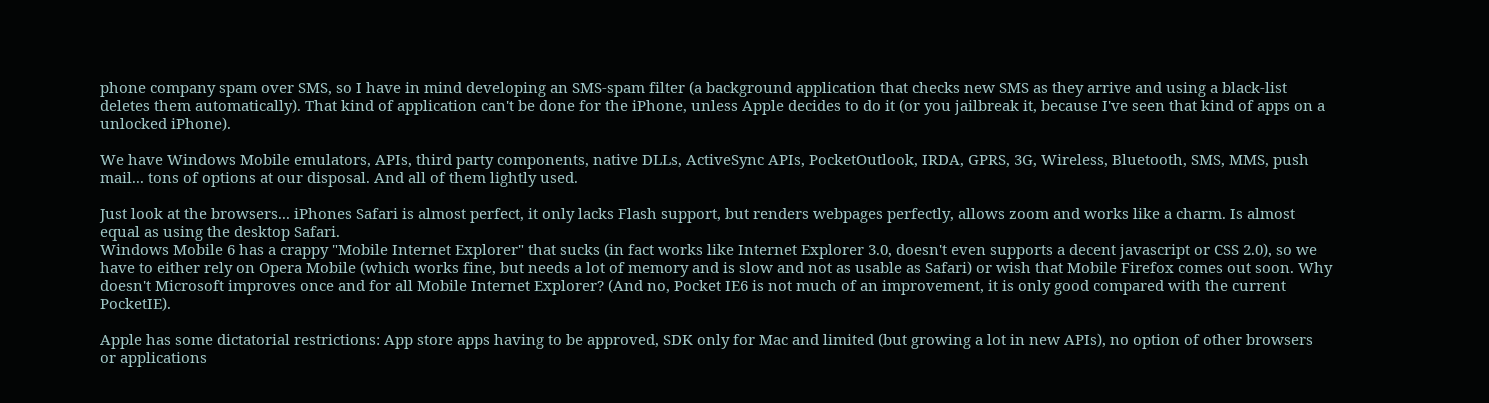phone company spam over SMS, so I have in mind developing an SMS-spam filter (a background application that checks new SMS as they arrive and using a black-list deletes them automatically). That kind of application can't be done for the iPhone, unless Apple decides to do it (or you jailbreak it, because I've seen that kind of apps on a unlocked iPhone).

We have Windows Mobile emulators, APIs, third party components, native DLLs, ActiveSync APIs, PocketOutlook, IRDA, GPRS, 3G, Wireless, Bluetooth, SMS, MMS, push mail... tons of options at our disposal. And all of them lightly used.

Just look at the browsers... iPhones Safari is almost perfect, it only lacks Flash support, but renders webpages perfectly, allows zoom and works like a charm. Is almost equal as using the desktop Safari.
Windows Mobile 6 has a crappy "Mobile Internet Explorer" that sucks (in fact works like Internet Explorer 3.0, doesn't even supports a decent javascript or CSS 2.0), so we have to either rely on Opera Mobile (which works fine, but needs a lot of memory and is slow and not as usable as Safari) or wish that Mobile Firefox comes out soon. Why doesn't Microsoft improves once and for all Mobile Internet Explorer? (And no, Pocket IE6 is not much of an improvement, it is only good compared with the current PocketIE).

Apple has some dictatorial restrictions: App store apps having to be approved, SDK only for Mac and limited (but growing a lot in new APIs), no option of other browsers or applications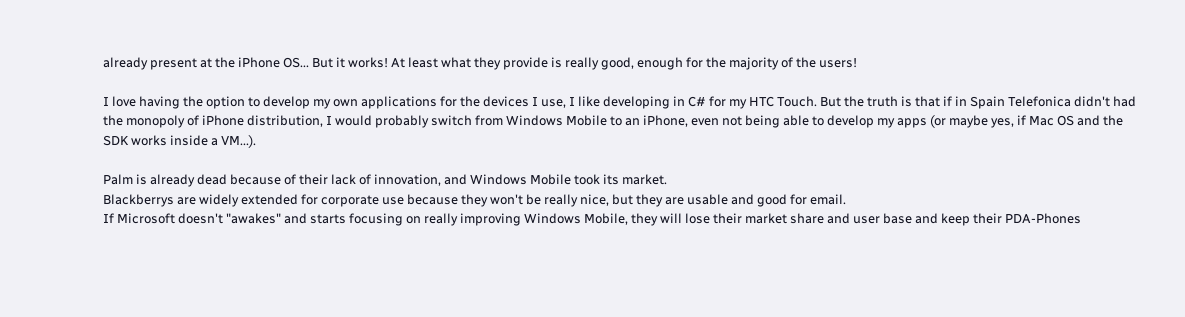already present at the iPhone OS... But it works! At least what they provide is really good, enough for the majority of the users!

I love having the option to develop my own applications for the devices I use, I like developing in C# for my HTC Touch. But the truth is that if in Spain Telefonica didn't had the monopoly of iPhone distribution, I would probably switch from Windows Mobile to an iPhone, even not being able to develop my apps (or maybe yes, if Mac OS and the SDK works inside a VM...).

Palm is already dead because of their lack of innovation, and Windows Mobile took its market.
Blackberrys are widely extended for corporate use because they won't be really nice, but they are usable and good for email.
If Microsoft doesn't "awakes" and starts focusing on really improving Windows Mobile, they will lose their market share and user base and keep their PDA-Phones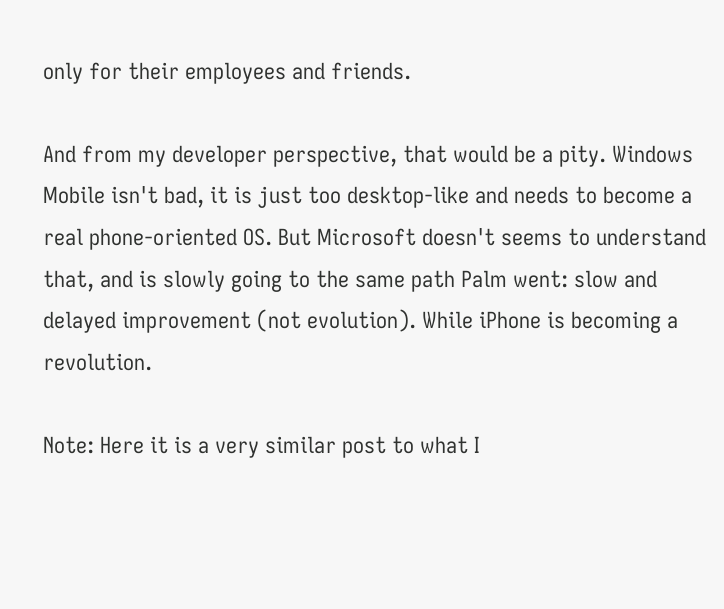only for their employees and friends.

And from my developer perspective, that would be a pity. Windows Mobile isn't bad, it is just too desktop-like and needs to become a real phone-oriented OS. But Microsoft doesn't seems to understand that, and is slowly going to the same path Palm went: slow and delayed improvement (not evolution). While iPhone is becoming a revolution.

Note: Here it is a very similar post to what I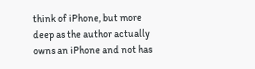think of iPhone, but more deep as the author actually owns an iPhone and not has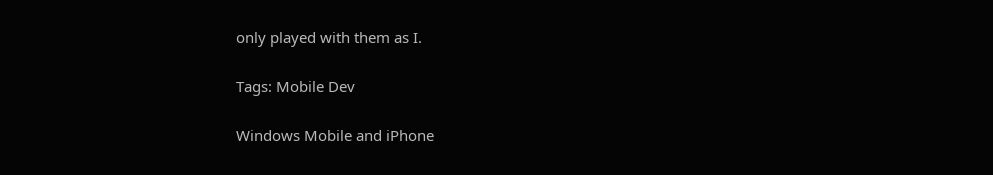only played with them as I.

Tags: Mobile Dev

Windows Mobile and iPhone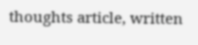thoughts article, written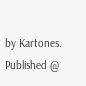by Kartones. Published @